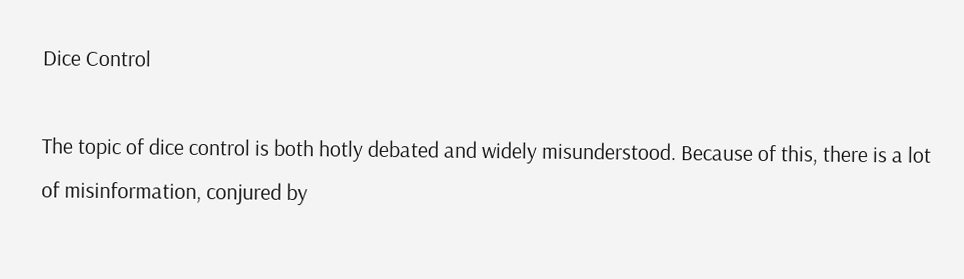Dice Control

The topic of dice control is both hotly debated and widely misunderstood. Because of this, there is a lot of misinformation, conjured by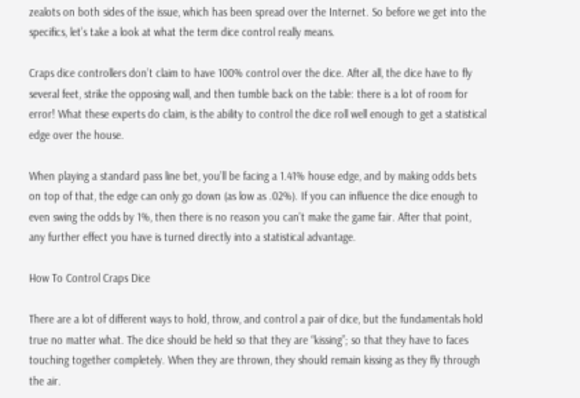zealots on both sides of the issue, which has been spread over the Internet. So before we get into the specifics, let’s take a look at what the term dice control really means.

Craps dice controllers don’t claim to have 100% control over the dice. After all, the dice have to fly several feet, strike the opposing wall, and then tumble back on the table: there is a lot of room for error! What these experts do claim, is the ability to control the dice roll well enough to get a statistical edge over the house.

When playing a standard pass line bet, you’ll be facing a 1.41% house edge, and by making odds bets on top of that, the edge can only go down (as low as .02%). If you can influence the dice enough to even swing the odds by 1%, then there is no reason you can’t make the game fair. After that point, any further effect you have is turned directly into a statistical advantage.

How To Control Craps Dice

There are a lot of different ways to hold, throw, and control a pair of dice, but the fundamentals hold true no matter what. The dice should be held so that they are “kissing”; so that they have to faces touching together completely. When they are thrown, they should remain kissing as they fly through the air.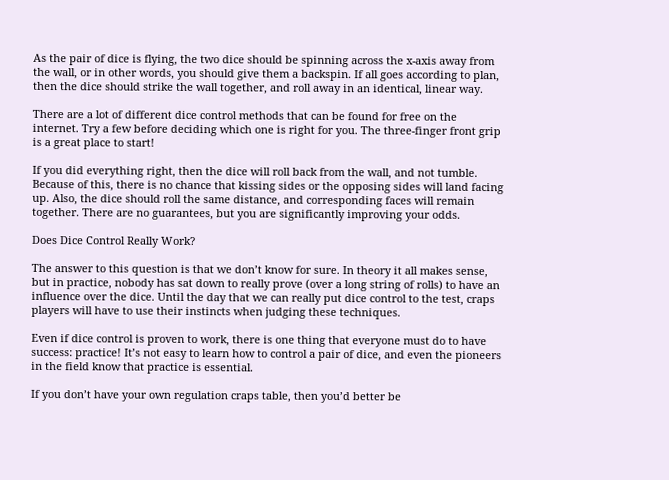As the pair of dice is flying, the two dice should be spinning across the x-axis away from the wall, or in other words, you should give them a backspin. If all goes according to plan, then the dice should strike the wall together, and roll away in an identical, linear way.

There are a lot of different dice control methods that can be found for free on the internet. Try a few before deciding which one is right for you. The three-finger front grip is a great place to start!

If you did everything right, then the dice will roll back from the wall, and not tumble. Because of this, there is no chance that kissing sides or the opposing sides will land facing up. Also, the dice should roll the same distance, and corresponding faces will remain together. There are no guarantees, but you are significantly improving your odds.

Does Dice Control Really Work?

The answer to this question is that we don’t know for sure. In theory it all makes sense, but in practice, nobody has sat down to really prove (over a long string of rolls) to have an influence over the dice. Until the day that we can really put dice control to the test, craps players will have to use their instincts when judging these techniques.

Even if dice control is proven to work, there is one thing that everyone must do to have success: practice! It’s not easy to learn how to control a pair of dice, and even the pioneers in the field know that practice is essential.

If you don’t have your own regulation craps table, then you’d better be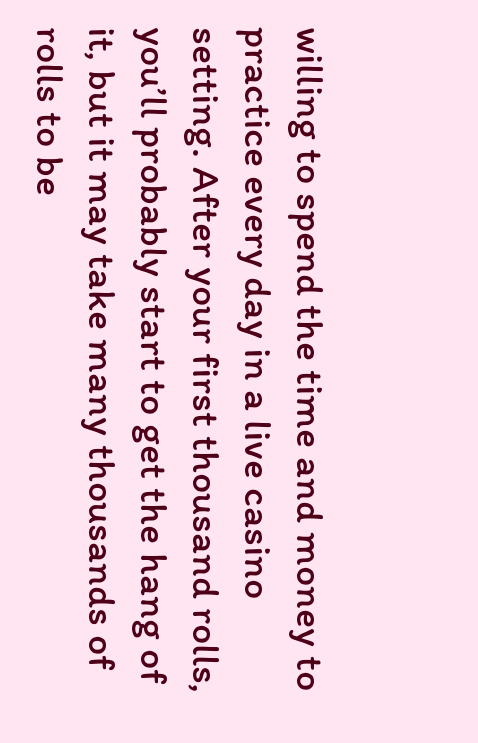willing to spend the time and money to practice every day in a live casino setting. After your first thousand rolls, you’ll probably start to get the hang of it, but it may take many thousands of rolls to be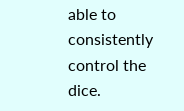able to consistently control the dice.